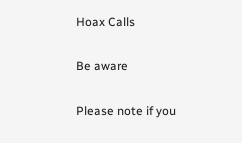Hoax Calls

Be aware

Please note if you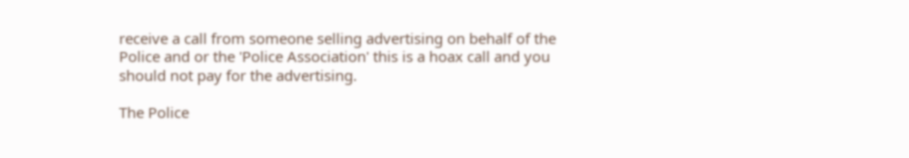receive a call from someone selling advertising on behalf of the Police and or the 'Police Association' this is a hoax call and you should not pay for the advertising.

The Police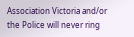Association Victoria and/or the Police will never ring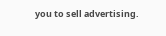you to sell advertising.